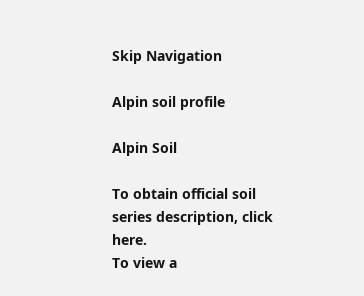Skip Navigation

Alpin soil profile

Alpin Soil

To obtain official soil series description, click here.
To view a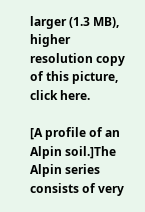larger (1.3 MB), higher resolution copy
of this picture, click here.

[A profile of an Alpin soil.]The Alpin series consists of very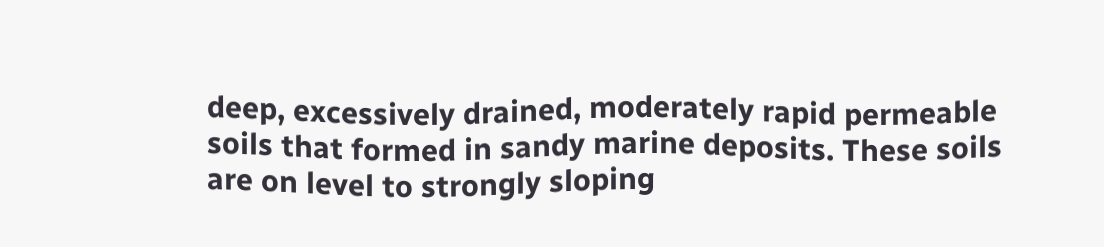deep, excessively drained, moderately rapid permeable soils that formed in sandy marine deposits. These soils are on level to strongly sloping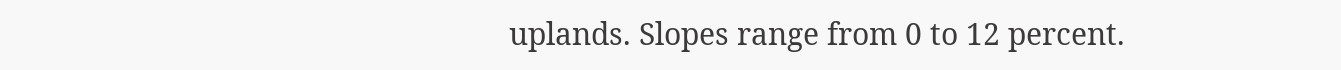uplands. Slopes range from 0 to 12 percent.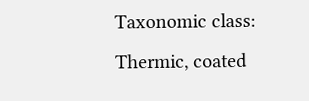Taxonomic class: Thermic, coated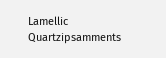Lamellic Quartzipsamments